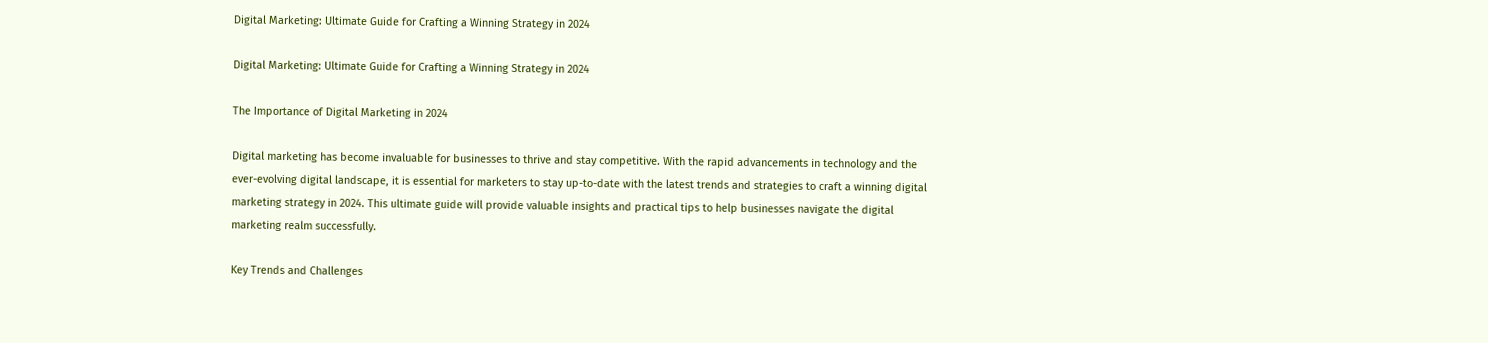Digital Marketing: Ultimate Guide for Crafting a Winning Strategy in 2024

Digital Marketing: Ultimate Guide for Crafting a Winning Strategy in 2024

The Importance of Digital Marketing in 2024

Digital marketing has become invaluable for businesses to thrive and stay competitive. With the rapid advancements in technology and the ever-evolving digital landscape, it is essential for marketers to stay up-to-date with the latest trends and strategies to craft a winning digital marketing strategy in 2024. This ultimate guide will provide valuable insights and practical tips to help businesses navigate the digital marketing realm successfully.

Key Trends and Challenges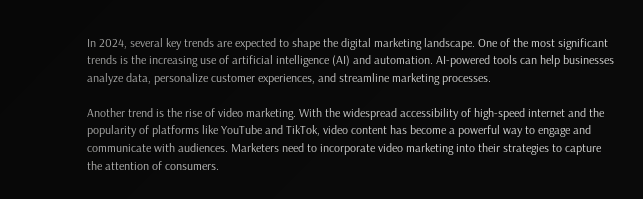In 2024, several key trends are expected to shape the digital marketing landscape. One of the most significant trends is the increasing use of artificial intelligence (AI) and automation. AI-powered tools can help businesses analyze data, personalize customer experiences, and streamline marketing processes.

Another trend is the rise of video marketing. With the widespread accessibility of high-speed internet and the popularity of platforms like YouTube and TikTok, video content has become a powerful way to engage and communicate with audiences. Marketers need to incorporate video marketing into their strategies to capture the attention of consumers.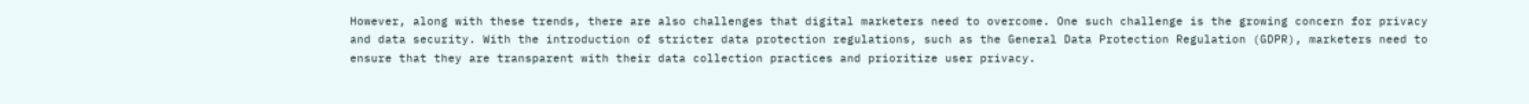However, along with these trends, there are also challenges that digital marketers need to overcome. One such challenge is the growing concern for privacy and data security. With the introduction of stricter data protection regulations, such as the General Data Protection Regulation (GDPR), marketers need to ensure that they are transparent with their data collection practices and prioritize user privacy.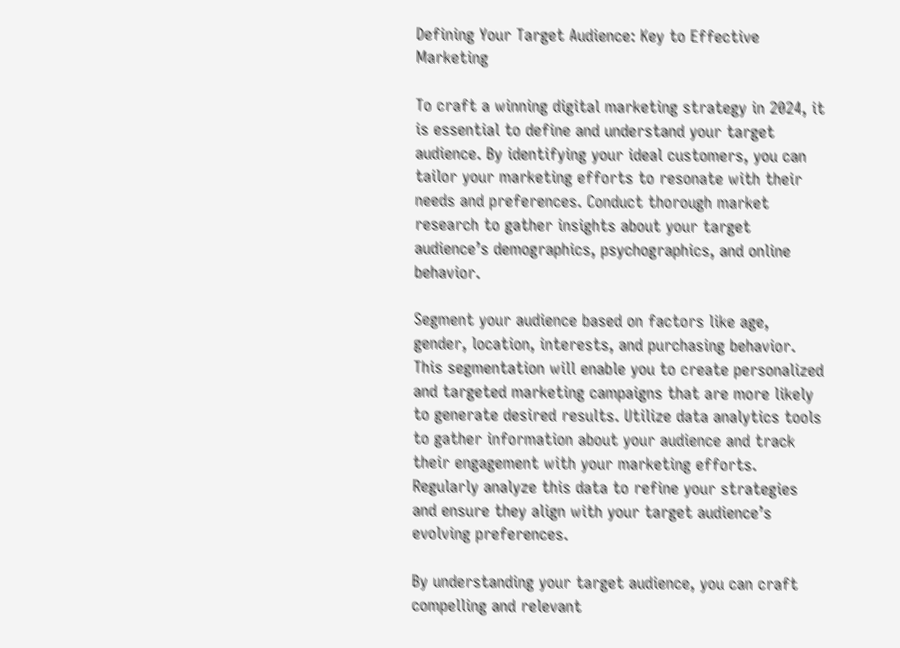Defining Your Target Audience: Key to Effective Marketing

To craft a winning digital marketing strategy in 2024, it is essential to define and understand your target audience. By identifying your ideal customers, you can tailor your marketing efforts to resonate with their needs and preferences. Conduct thorough market research to gather insights about your target audience’s demographics, psychographics, and online behavior.

Segment your audience based on factors like age, gender, location, interests, and purchasing behavior. This segmentation will enable you to create personalized and targeted marketing campaigns that are more likely to generate desired results. Utilize data analytics tools to gather information about your audience and track their engagement with your marketing efforts. Regularly analyze this data to refine your strategies and ensure they align with your target audience’s evolving preferences.

By understanding your target audience, you can craft compelling and relevant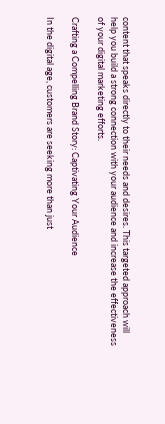content that speaks directly to their needs and desires. This targeted approach will help you build a strong connection with your audience and increase the effectiveness of your digital marketing efforts.

Crafting a Compelling Brand Story: Captivating Your Audience

In the digital age, customers are seeking more than just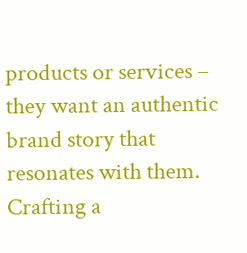products or services – they want an authentic brand story that resonates with them. Crafting a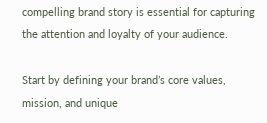compelling brand story is essential for capturing the attention and loyalty of your audience.

Start by defining your brand’s core values, mission, and unique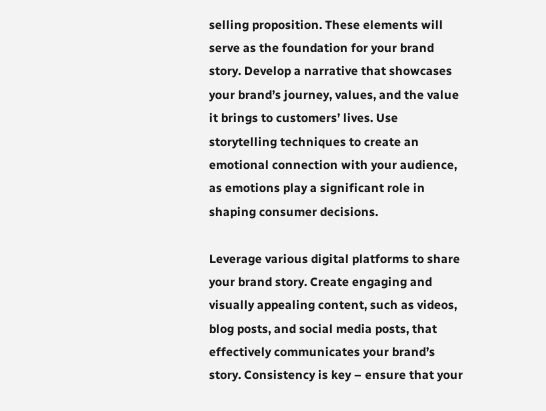selling proposition. These elements will serve as the foundation for your brand story. Develop a narrative that showcases your brand’s journey, values, and the value it brings to customers’ lives. Use storytelling techniques to create an emotional connection with your audience, as emotions play a significant role in shaping consumer decisions.

Leverage various digital platforms to share your brand story. Create engaging and visually appealing content, such as videos, blog posts, and social media posts, that effectively communicates your brand’s story. Consistency is key – ensure that your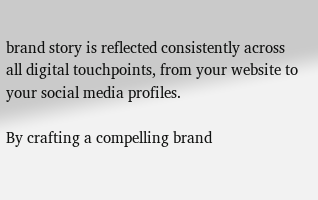brand story is reflected consistently across all digital touchpoints, from your website to your social media profiles.

By crafting a compelling brand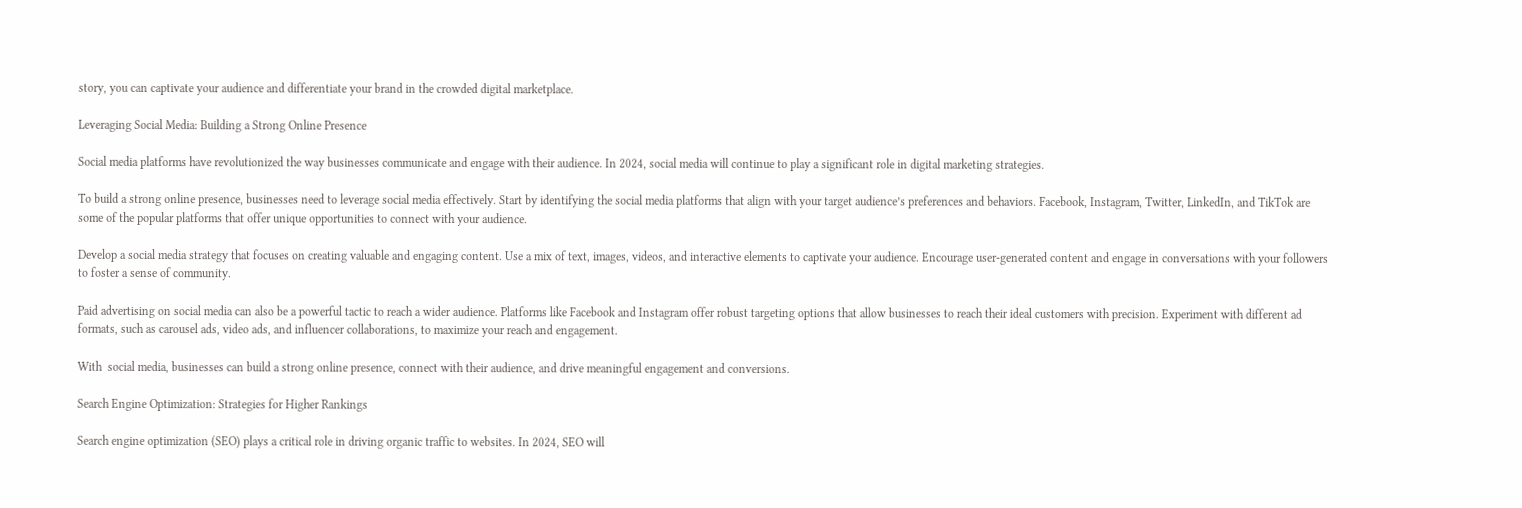story, you can captivate your audience and differentiate your brand in the crowded digital marketplace.

Leveraging Social Media: Building a Strong Online Presence

Social media platforms have revolutionized the way businesses communicate and engage with their audience. In 2024, social media will continue to play a significant role in digital marketing strategies.

To build a strong online presence, businesses need to leverage social media effectively. Start by identifying the social media platforms that align with your target audience’s preferences and behaviors. Facebook, Instagram, Twitter, LinkedIn, and TikTok are some of the popular platforms that offer unique opportunities to connect with your audience.

Develop a social media strategy that focuses on creating valuable and engaging content. Use a mix of text, images, videos, and interactive elements to captivate your audience. Encourage user-generated content and engage in conversations with your followers to foster a sense of community.

Paid advertising on social media can also be a powerful tactic to reach a wider audience. Platforms like Facebook and Instagram offer robust targeting options that allow businesses to reach their ideal customers with precision. Experiment with different ad formats, such as carousel ads, video ads, and influencer collaborations, to maximize your reach and engagement.

With  social media, businesses can build a strong online presence, connect with their audience, and drive meaningful engagement and conversions.

Search Engine Optimization: Strategies for Higher Rankings

Search engine optimization (SEO) plays a critical role in driving organic traffic to websites. In 2024, SEO will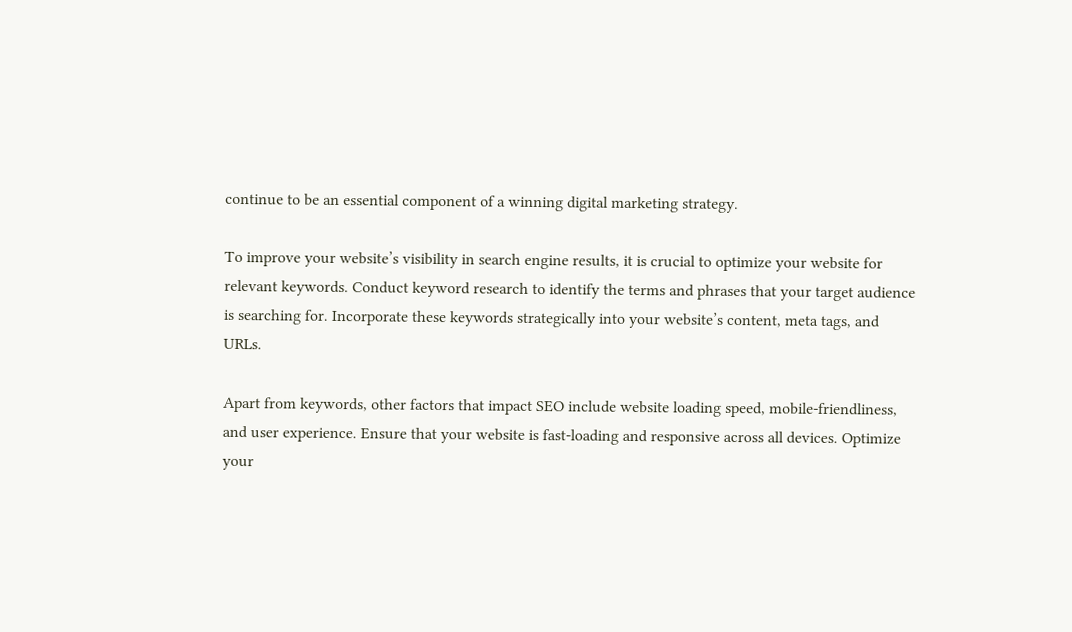continue to be an essential component of a winning digital marketing strategy.

To improve your website’s visibility in search engine results, it is crucial to optimize your website for relevant keywords. Conduct keyword research to identify the terms and phrases that your target audience is searching for. Incorporate these keywords strategically into your website’s content, meta tags, and URLs.

Apart from keywords, other factors that impact SEO include website loading speed, mobile-friendliness, and user experience. Ensure that your website is fast-loading and responsive across all devices. Optimize your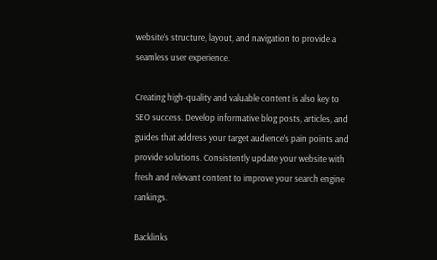website’s structure, layout, and navigation to provide a seamless user experience.

Creating high-quality and valuable content is also key to SEO success. Develop informative blog posts, articles, and guides that address your target audience’s pain points and provide solutions. Consistently update your website with fresh and relevant content to improve your search engine rankings.

Backlinks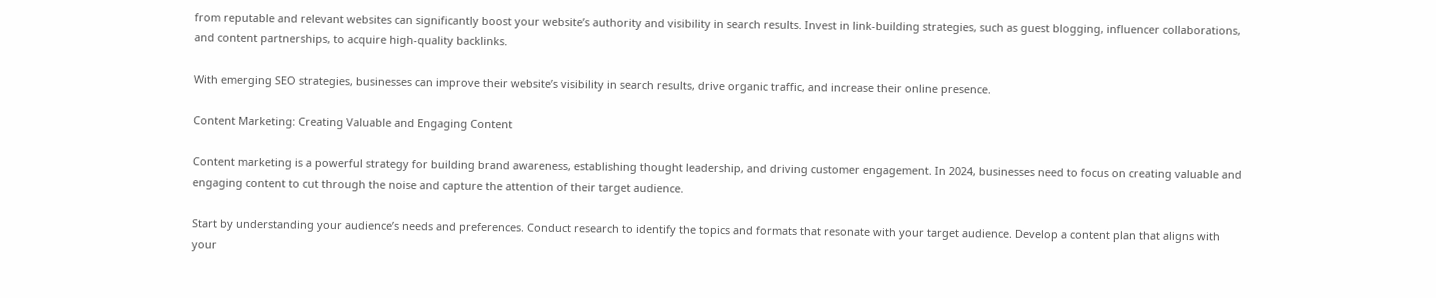from reputable and relevant websites can significantly boost your website’s authority and visibility in search results. Invest in link-building strategies, such as guest blogging, influencer collaborations, and content partnerships, to acquire high-quality backlinks.

With emerging SEO strategies, businesses can improve their website’s visibility in search results, drive organic traffic, and increase their online presence.

Content Marketing: Creating Valuable and Engaging Content

Content marketing is a powerful strategy for building brand awareness, establishing thought leadership, and driving customer engagement. In 2024, businesses need to focus on creating valuable and engaging content to cut through the noise and capture the attention of their target audience.

Start by understanding your audience’s needs and preferences. Conduct research to identify the topics and formats that resonate with your target audience. Develop a content plan that aligns with your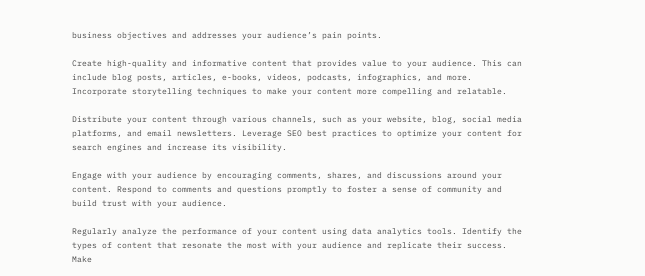business objectives and addresses your audience’s pain points.

Create high-quality and informative content that provides value to your audience. This can include blog posts, articles, e-books, videos, podcasts, infographics, and more. Incorporate storytelling techniques to make your content more compelling and relatable.

Distribute your content through various channels, such as your website, blog, social media platforms, and email newsletters. Leverage SEO best practices to optimize your content for search engines and increase its visibility.

Engage with your audience by encouraging comments, shares, and discussions around your content. Respond to comments and questions promptly to foster a sense of community and build trust with your audience.

Regularly analyze the performance of your content using data analytics tools. Identify the types of content that resonate the most with your audience and replicate their success. Make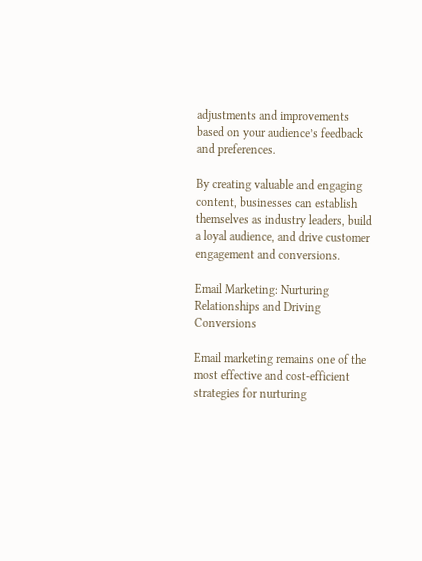adjustments and improvements based on your audience’s feedback and preferences.

By creating valuable and engaging content, businesses can establish themselves as industry leaders, build a loyal audience, and drive customer engagement and conversions.

Email Marketing: Nurturing Relationships and Driving Conversions

Email marketing remains one of the most effective and cost-efficient strategies for nurturing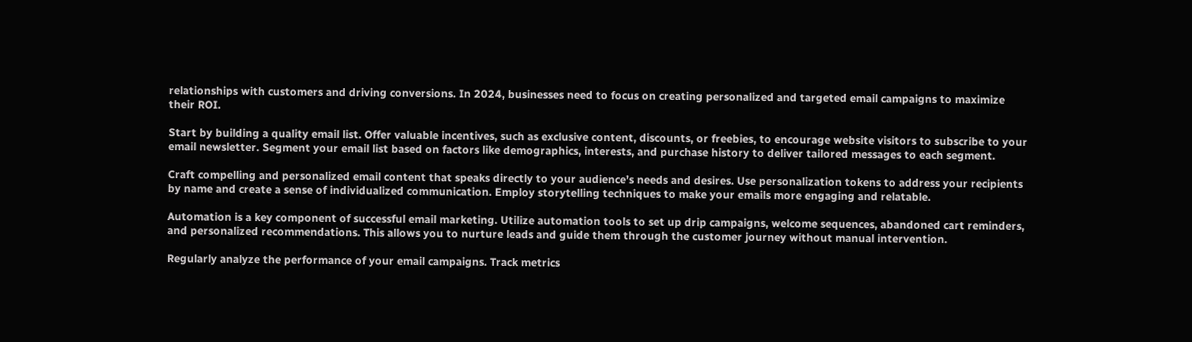relationships with customers and driving conversions. In 2024, businesses need to focus on creating personalized and targeted email campaigns to maximize their ROI.

Start by building a quality email list. Offer valuable incentives, such as exclusive content, discounts, or freebies, to encourage website visitors to subscribe to your email newsletter. Segment your email list based on factors like demographics, interests, and purchase history to deliver tailored messages to each segment.

Craft compelling and personalized email content that speaks directly to your audience’s needs and desires. Use personalization tokens to address your recipients by name and create a sense of individualized communication. Employ storytelling techniques to make your emails more engaging and relatable.

Automation is a key component of successful email marketing. Utilize automation tools to set up drip campaigns, welcome sequences, abandoned cart reminders, and personalized recommendations. This allows you to nurture leads and guide them through the customer journey without manual intervention.

Regularly analyze the performance of your email campaigns. Track metrics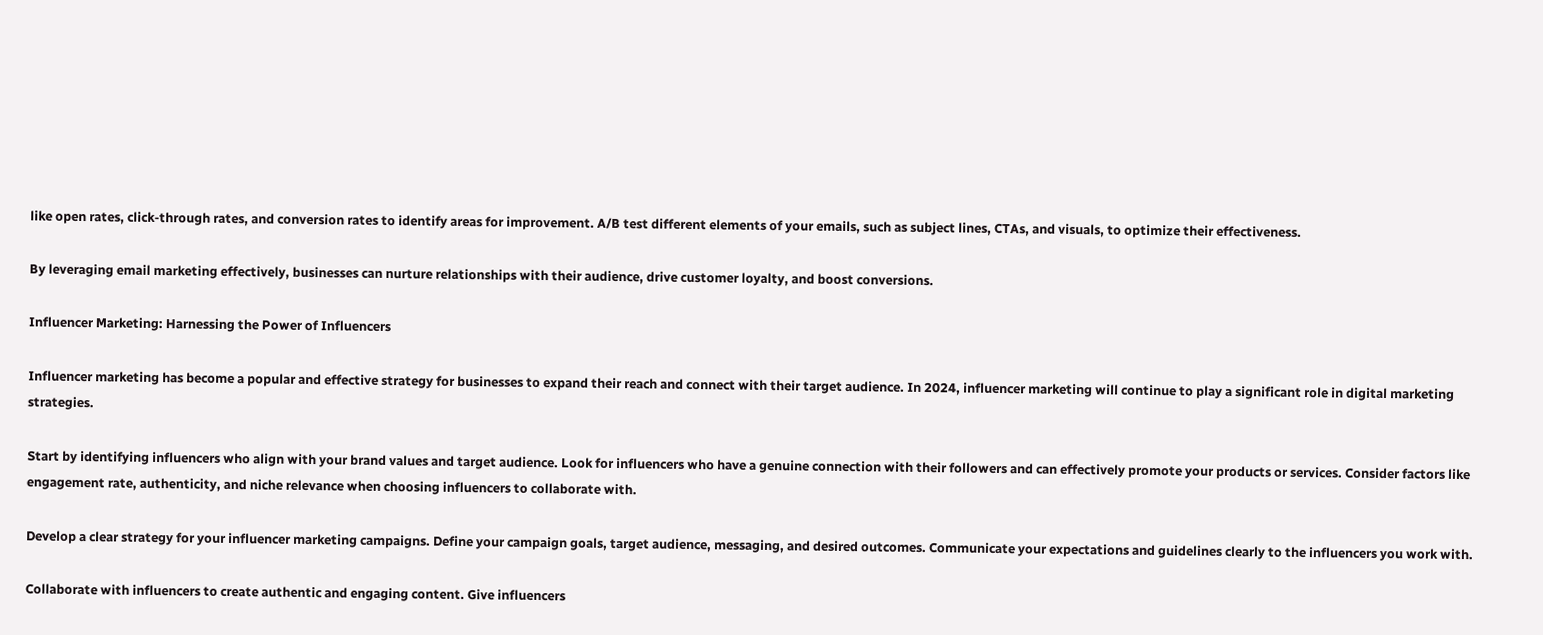like open rates, click-through rates, and conversion rates to identify areas for improvement. A/B test different elements of your emails, such as subject lines, CTAs, and visuals, to optimize their effectiveness.

By leveraging email marketing effectively, businesses can nurture relationships with their audience, drive customer loyalty, and boost conversions.

Influencer Marketing: Harnessing the Power of Influencers

Influencer marketing has become a popular and effective strategy for businesses to expand their reach and connect with their target audience. In 2024, influencer marketing will continue to play a significant role in digital marketing strategies.

Start by identifying influencers who align with your brand values and target audience. Look for influencers who have a genuine connection with their followers and can effectively promote your products or services. Consider factors like engagement rate, authenticity, and niche relevance when choosing influencers to collaborate with.

Develop a clear strategy for your influencer marketing campaigns. Define your campaign goals, target audience, messaging, and desired outcomes. Communicate your expectations and guidelines clearly to the influencers you work with.

Collaborate with influencers to create authentic and engaging content. Give influencers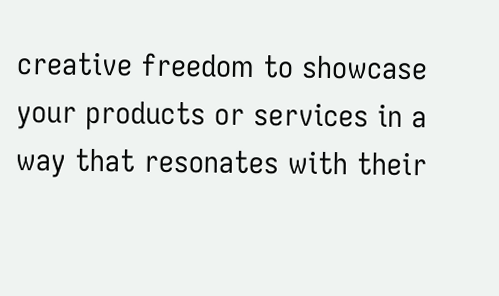creative freedom to showcase your products or services in a way that resonates with their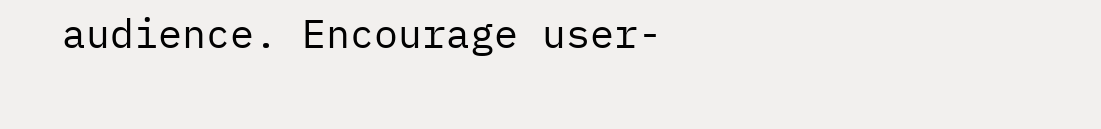audience. Encourage user-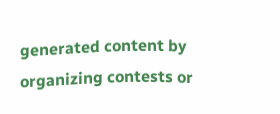generated content by organizing contests or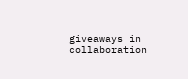giveaways in collaboration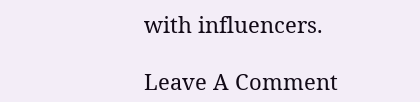with influencers.

Leave A Comment